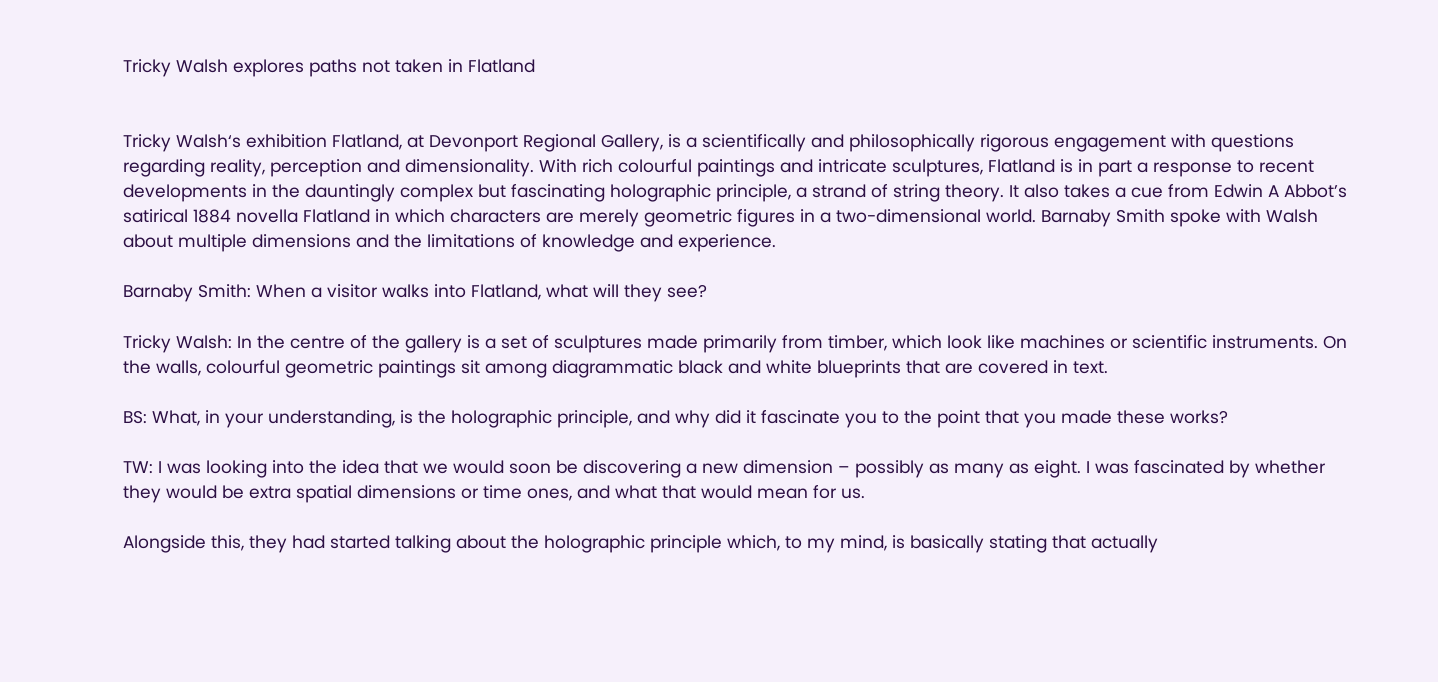Tricky Walsh explores paths not taken in Flatland


Tricky Walsh‘s exhibition Flatland, at Devonport Regional Gallery, is a scientifically and philosophically rigorous engagement with questions regarding reality, perception and dimensionality. With rich colourful paintings and intricate sculptures, Flatland is in part a response to recent developments in the dauntingly complex but fascinating holographic principle, a strand of string theory. It also takes a cue from Edwin A Abbot’s satirical 1884 novella Flatland in which characters are merely geometric figures in a two-dimensional world. Barnaby Smith spoke with Walsh about multiple dimensions and the limitations of knowledge and experience.

Barnaby Smith: When a visitor walks into Flatland, what will they see?

Tricky Walsh: In the centre of the gallery is a set of sculptures made primarily from timber, which look like machines or scientific instruments. On the walls, colourful geometric paintings sit among diagrammatic black and white blueprints that are covered in text.

BS: What, in your understanding, is the holographic principle, and why did it fascinate you to the point that you made these works?

TW: I was looking into the idea that we would soon be discovering a new dimension – possibly as many as eight. I was fascinated by whether they would be extra spatial dimensions or time ones, and what that would mean for us.

Alongside this, they had started talking about the holographic principle which, to my mind, is basically stating that actually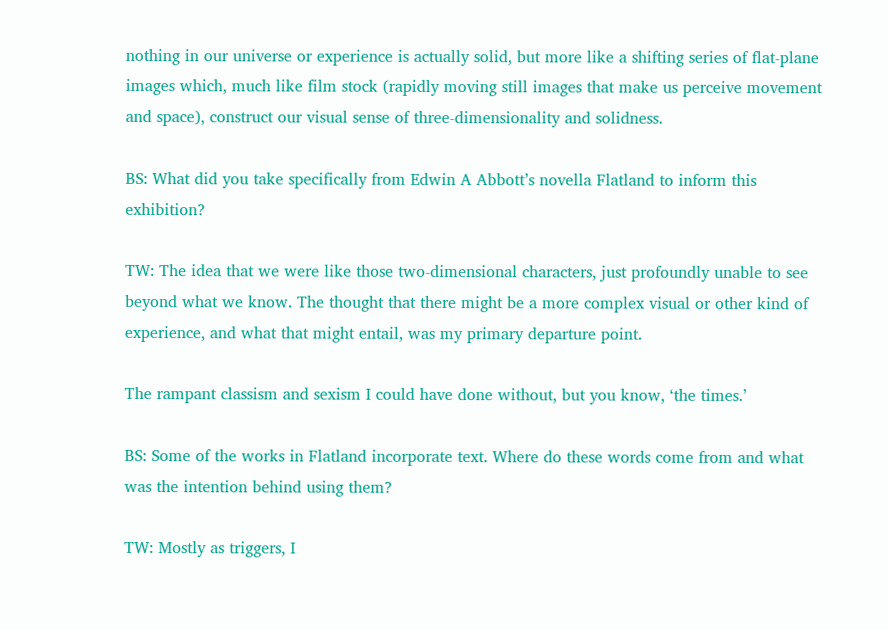nothing in our universe or experience is actually solid, but more like a shifting series of flat-plane images which, much like film stock (rapidly moving still images that make us perceive movement and space), construct our visual sense of three-dimensionality and solidness.

BS: What did you take specifically from Edwin A Abbott’s novella Flatland to inform this exhibition?

TW: The idea that we were like those two-dimensional characters, just profoundly unable to see beyond what we know. The thought that there might be a more complex visual or other kind of experience, and what that might entail, was my primary departure point.

The rampant classism and sexism I could have done without, but you know, ‘the times.’

BS: Some of the works in Flatland incorporate text. Where do these words come from and what was the intention behind using them?

TW: Mostly as triggers, I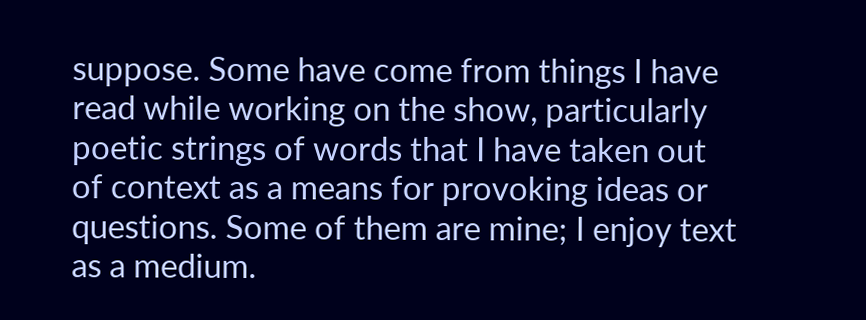suppose. Some have come from things I have read while working on the show, particularly poetic strings of words that I have taken out of context as a means for provoking ideas or questions. Some of them are mine; I enjoy text as a medium.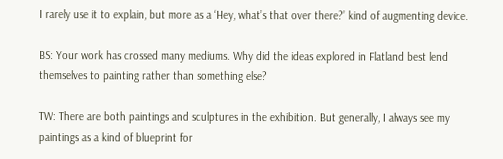I rarely use it to explain, but more as a ‘Hey, what’s that over there?’ kind of augmenting device.

BS: Your work has crossed many mediums. Why did the ideas explored in Flatland best lend themselves to painting rather than something else?

TW: There are both paintings and sculptures in the exhibition. But generally, I always see my paintings as a kind of blueprint for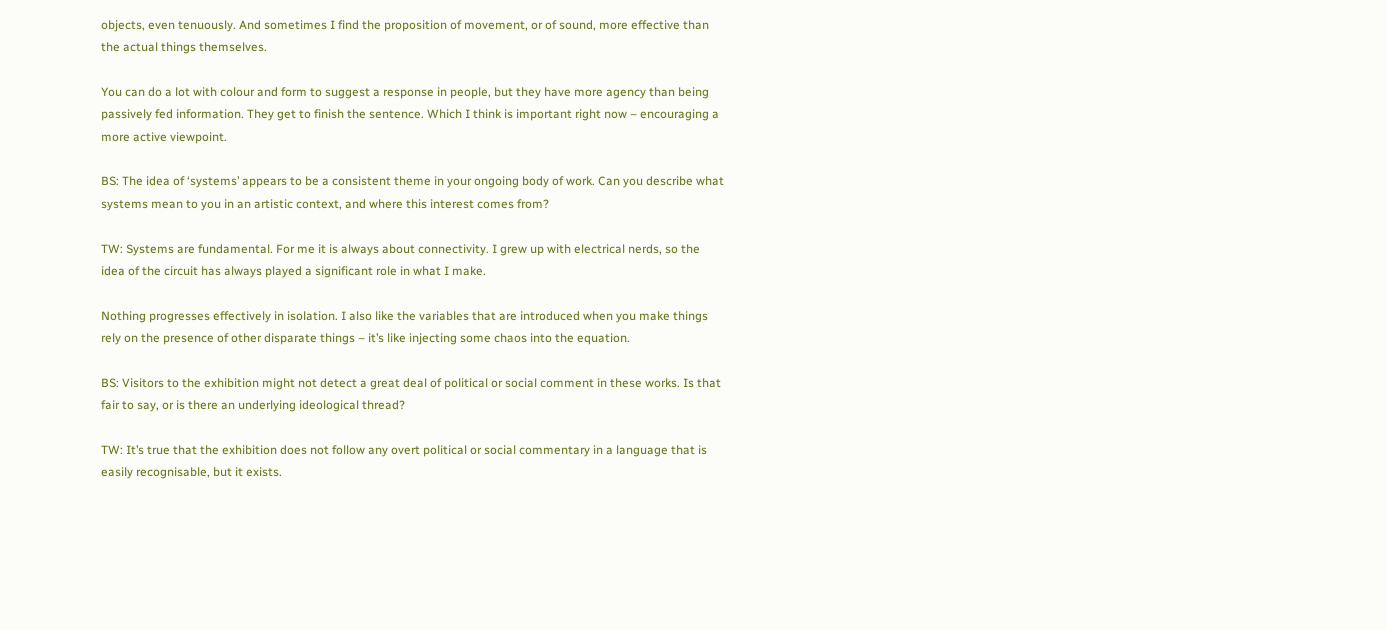objects, even tenuously. And sometimes I find the proposition of movement, or of sound, more effective than the actual things themselves.

You can do a lot with colour and form to suggest a response in people, but they have more agency than being passively fed information. They get to finish the sentence. Which I think is important right now – encouraging a more active viewpoint.

BS: The idea of ‘systems’ appears to be a consistent theme in your ongoing body of work. Can you describe what systems mean to you in an artistic context, and where this interest comes from?

TW: Systems are fundamental. For me it is always about connectivity. I grew up with electrical nerds, so the idea of the circuit has always played a significant role in what I make.

Nothing progresses effectively in isolation. I also like the variables that are introduced when you make things rely on the presence of other disparate things – it’s like injecting some chaos into the equation.

BS: Visitors to the exhibition might not detect a great deal of political or social comment in these works. Is that fair to say, or is there an underlying ideological thread?

TW: It’s true that the exhibition does not follow any overt political or social commentary in a language that is easily recognisable, but it exists.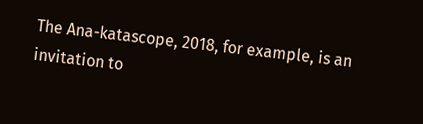The Ana-katascope, 2018, for example, is an invitation to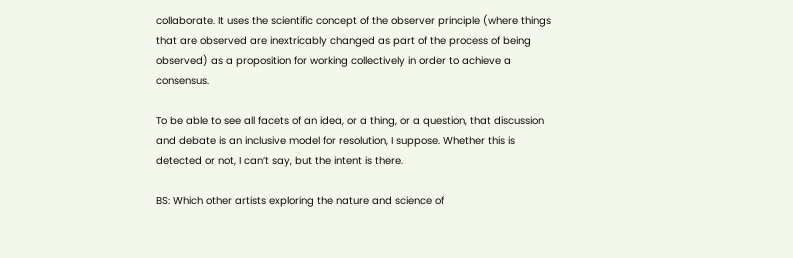collaborate. It uses the scientific concept of the observer principle (where things that are observed are inextricably changed as part of the process of being observed) as a proposition for working collectively in order to achieve a consensus.

To be able to see all facets of an idea, or a thing, or a question, that discussion and debate is an inclusive model for resolution, I suppose. Whether this is detected or not, I can’t say, but the intent is there.

BS: Which other artists exploring the nature and science of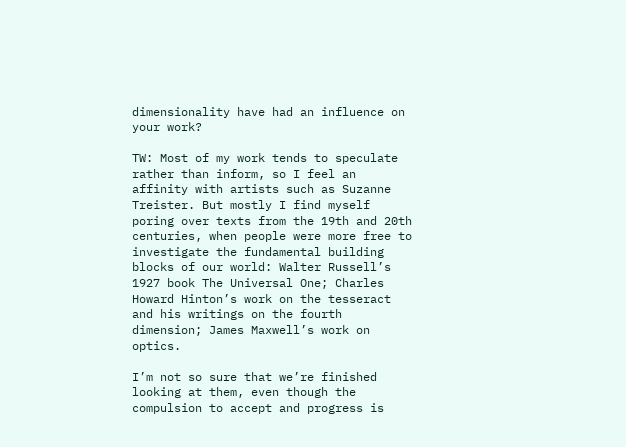dimensionality have had an influence on your work?

TW: Most of my work tends to speculate rather than inform, so I feel an affinity with artists such as Suzanne Treister. But mostly I find myself poring over texts from the 19th and 20th centuries, when people were more free to investigate the fundamental building blocks of our world: Walter Russell’s 1927 book The Universal One; Charles Howard Hinton’s work on the tesseract and his writings on the fourth dimension; James Maxwell’s work on optics.

I’m not so sure that we’re finished looking at them, even though the compulsion to accept and progress is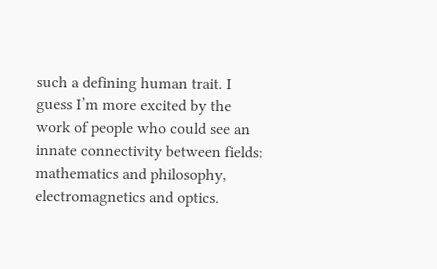such a defining human trait. I guess I’m more excited by the work of people who could see an innate connectivity between fields: mathematics and philosophy, electromagnetics and optics.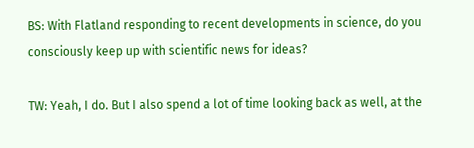BS: With Flatland responding to recent developments in science, do you consciously keep up with scientific news for ideas?

TW: Yeah, I do. But I also spend a lot of time looking back as well, at the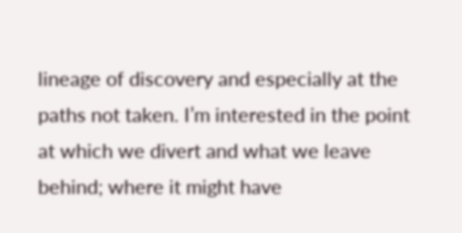lineage of discovery and especially at the paths not taken. I’m interested in the point at which we divert and what we leave behind; where it might have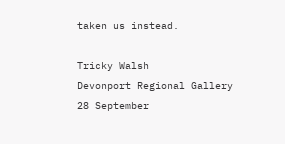taken us instead.

Tricky Walsh
Devonport Regional Gallery
28 September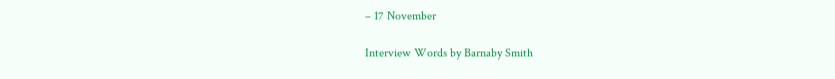– 17 November

Interview Words by Barnaby Smith